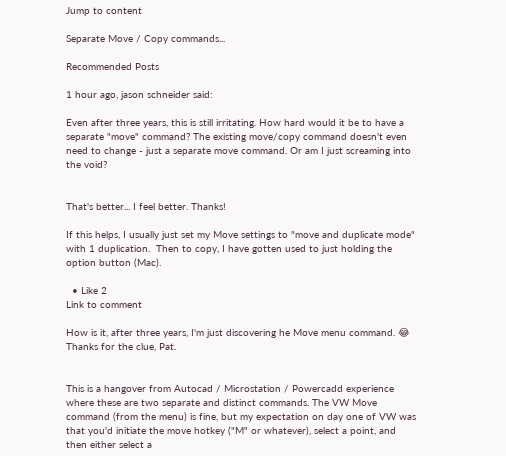Jump to content

Separate Move / Copy commands...

Recommended Posts

1 hour ago, jason schneider said:

Even after three years, this is still irritating. How hard would it be to have a separate "move" command? The existing move/copy command doesn't even need to change - just a separate move command. Or am I just screaming into the void?


That's better... I feel better. Thanks!

If this helps, I usually just set my Move settings to "move and duplicate mode" with 1 duplication.  Then to copy, I have gotten used to just holding the option button (Mac).

  • Like 2
Link to comment

How is it, after three years, I'm just discovering he Move menu command. 😂 Thanks for the clue, Pat.


This is a hangover from Autocad / Microstation / Powercadd experience where these are two separate and distinct commands. The VW Move command (from the menu) is fine, but my expectation on day one of VW was that you'd initiate the move hotkey ("M" or whatever), select a point, and then either select a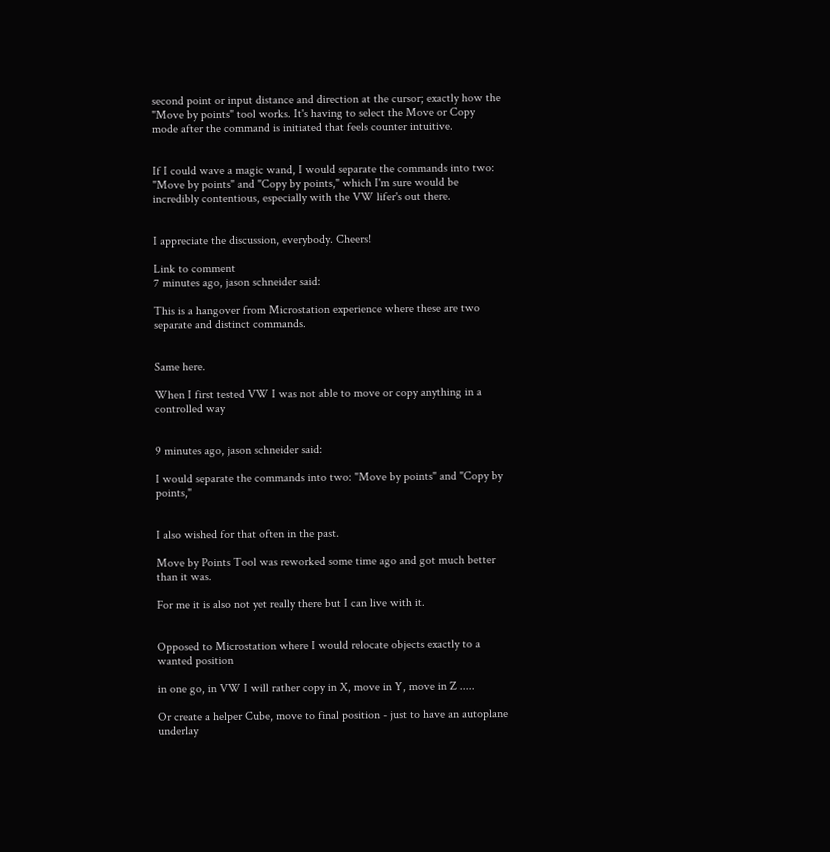second point or input distance and direction at the cursor; exactly how the "Move by points" tool works. It's having to select the Move or Copy mode after the command is initiated that feels counter intuitive.


If I could wave a magic wand, I would separate the commands into two: "Move by points" and "Copy by points," which I'm sure would be incredibly contentious, especially with the VW lifer's out there.


I appreciate the discussion, everybody. Cheers!

Link to comment
7 minutes ago, jason schneider said:

This is a hangover from Microstation experience where these are two separate and distinct commands.


Same here.

When I first tested VW I was not able to move or copy anything in a controlled way


9 minutes ago, jason schneider said:

I would separate the commands into two: "Move by points" and "Copy by points,"


I also wished for that often in the past.

Move by Points Tool was reworked some time ago and got much better than it was.

For me it is also not yet really there but I can live with it.


Opposed to Microstation where I would relocate objects exactly to a wanted position

in one go, in VW I will rather copy in X, move in Y, move in Z .....

Or create a helper Cube, move to final position - just to have an autoplane underlay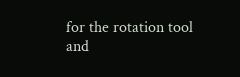for the rotation tool and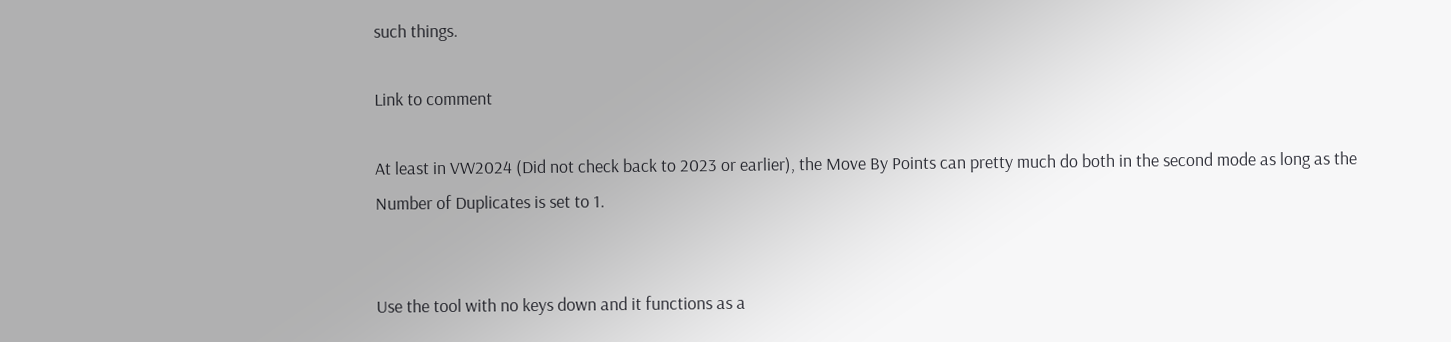such things.

Link to comment

At least in VW2024 (Did not check back to 2023 or earlier), the Move By Points can pretty much do both in the second mode as long as the Number of Duplicates is set to 1.


Use the tool with no keys down and it functions as a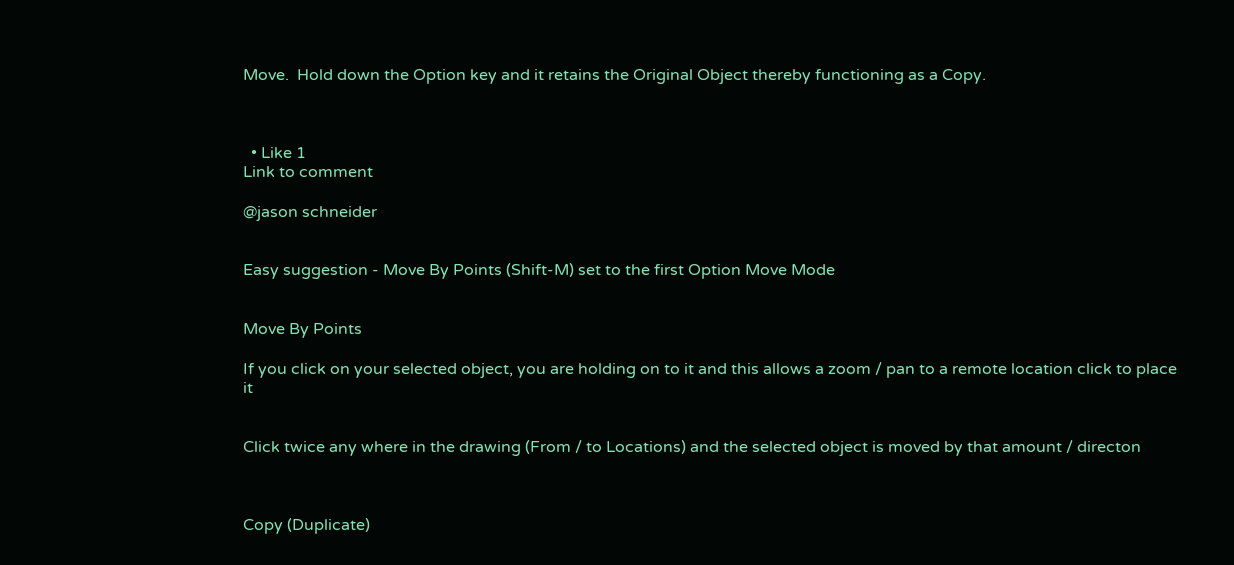Move.  Hold down the Option key and it retains the Original Object thereby functioning as a Copy.



  • Like 1
Link to comment

@jason schneider


Easy suggestion - Move By Points (Shift-M) set to the first Option Move Mode


Move By Points

If you click on your selected object, you are holding on to it and this allows a zoom / pan to a remote location click to place it


Click twice any where in the drawing (From / to Locations) and the selected object is moved by that amount / directon



Copy (Duplicate)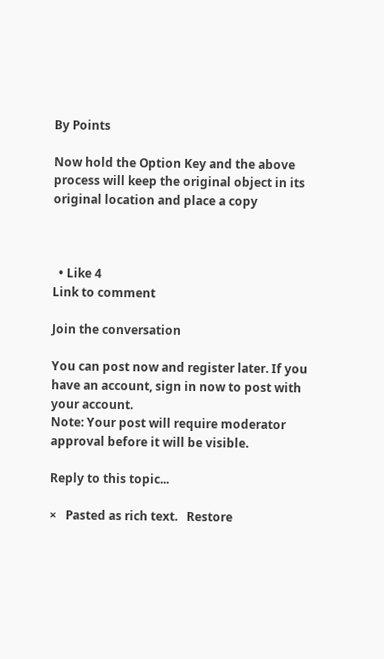By Points

Now hold the Option Key and the above process will keep the original object in its original location and place a copy



  • Like 4
Link to comment

Join the conversation

You can post now and register later. If you have an account, sign in now to post with your account.
Note: Your post will require moderator approval before it will be visible.

Reply to this topic...

×   Pasted as rich text.   Restore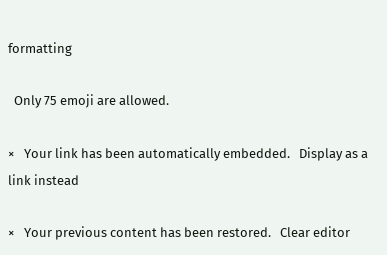formatting

  Only 75 emoji are allowed.

×   Your link has been automatically embedded.   Display as a link instead

×   Your previous content has been restored.   Clear editor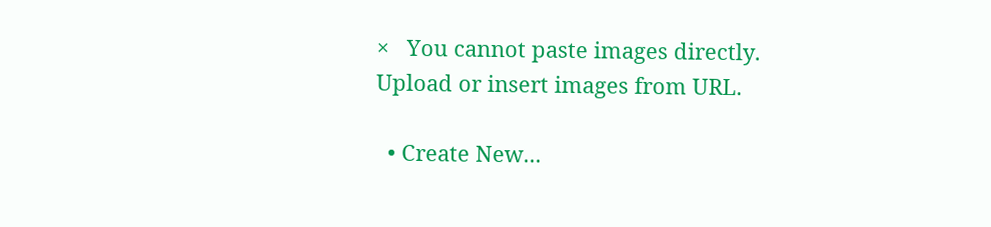×   You cannot paste images directly. Upload or insert images from URL.

  • Create New...